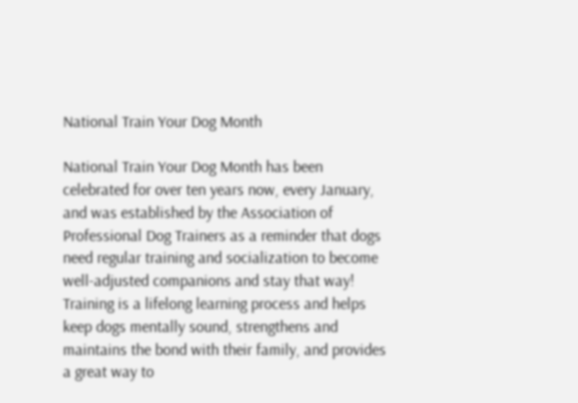National Train Your Dog Month

National Train Your Dog Month has been celebrated for over ten years now, every January, and was established by the Association of Professional Dog Trainers as a reminder that dogs need regular training and socialization to become well-adjusted companions and stay that way! Training is a lifelong learning process and helps keep dogs mentally sound, strengthens and maintains the bond with their family, and provides a great way to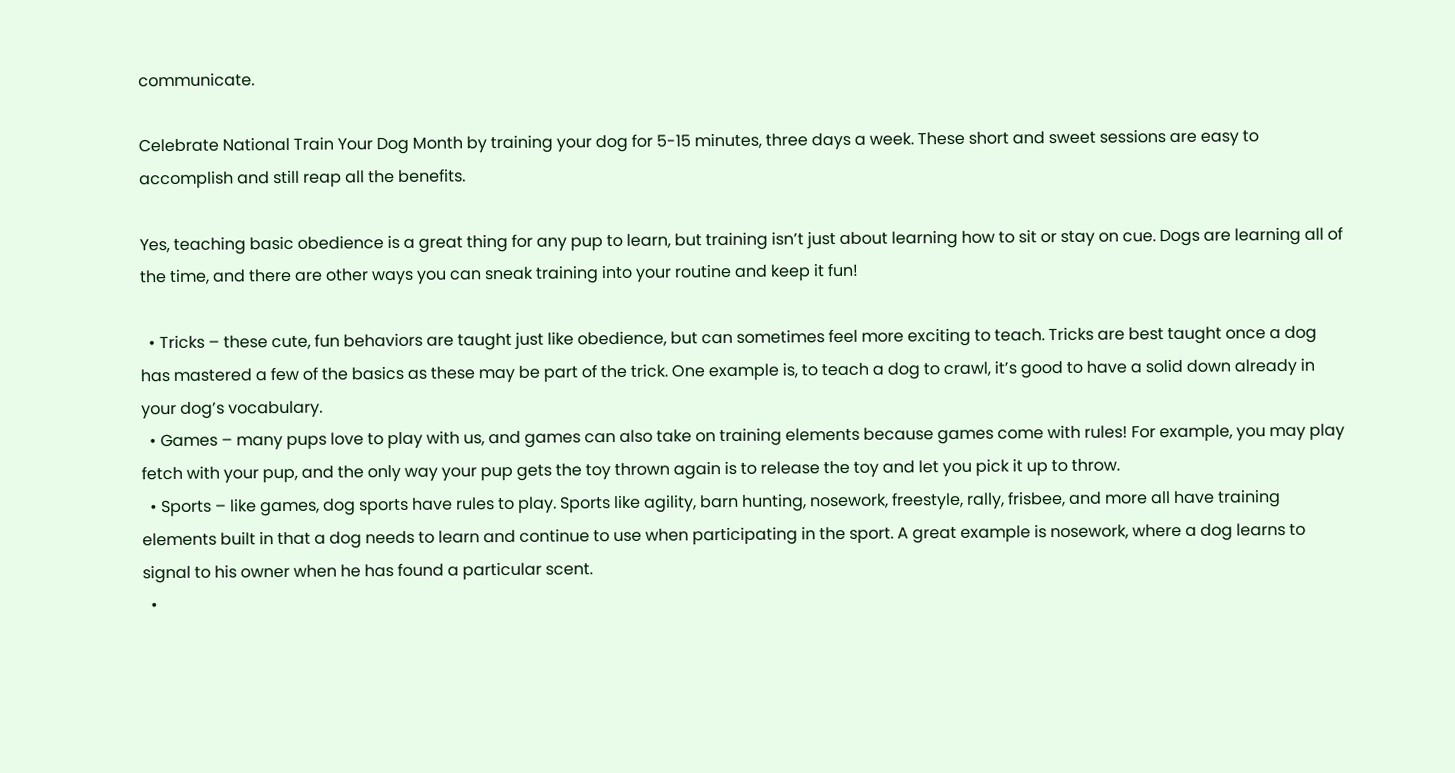communicate.

Celebrate National Train Your Dog Month by training your dog for 5-15 minutes, three days a week. These short and sweet sessions are easy to accomplish and still reap all the benefits.

Yes, teaching basic obedience is a great thing for any pup to learn, but training isn’t just about learning how to sit or stay on cue. Dogs are learning all of the time, and there are other ways you can sneak training into your routine and keep it fun!

  • Tricks – these cute, fun behaviors are taught just like obedience, but can sometimes feel more exciting to teach. Tricks are best taught once a dog has mastered a few of the basics as these may be part of the trick. One example is, to teach a dog to crawl, it’s good to have a solid down already in your dog’s vocabulary.
  • Games – many pups love to play with us, and games can also take on training elements because games come with rules! For example, you may play fetch with your pup, and the only way your pup gets the toy thrown again is to release the toy and let you pick it up to throw.
  • Sports – like games, dog sports have rules to play. Sports like agility, barn hunting, nosework, freestyle, rally, frisbee, and more all have training elements built in that a dog needs to learn and continue to use when participating in the sport. A great example is nosework, where a dog learns to signal to his owner when he has found a particular scent.
  •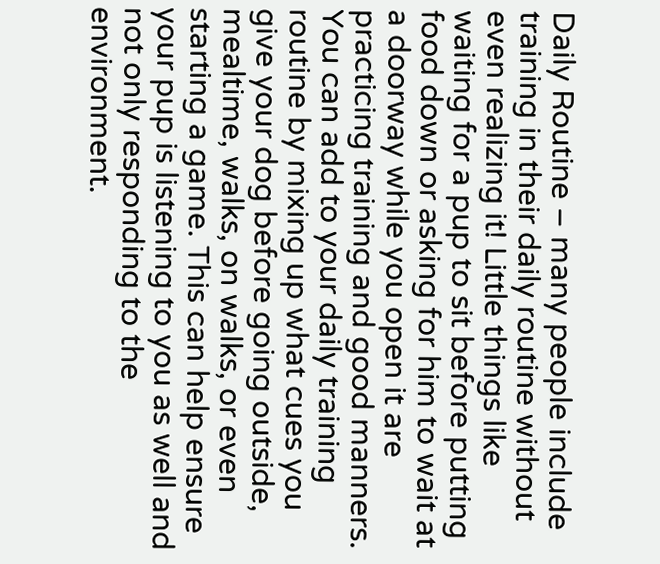Daily Routine – many people include training in their daily routine without even realizing it! Little things like waiting for a pup to sit before putting food down or asking for him to wait at a doorway while you open it are practicing training and good manners. You can add to your daily training routine by mixing up what cues you give your dog before going outside, mealtime, walks, on walks, or even starting a game. This can help ensure your pup is listening to you as well and not only responding to the environment.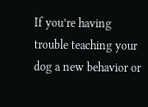If you’re having trouble teaching your dog a new behavior or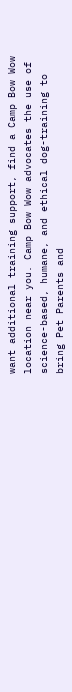want additional training support, find a Camp Bow Wow location near you. Camp Bow Wow advocates the use of science-based, humane, and ethical dog-training to bring Pet Parents and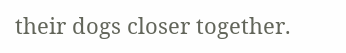their dogs closer together.